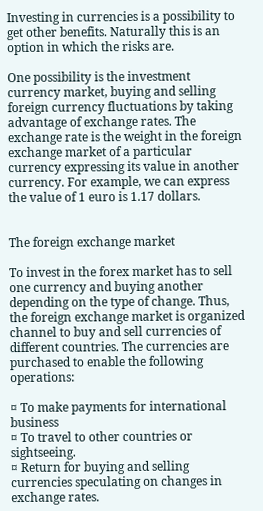Investing in currencies is a possibility to get other benefits. Naturally this is an option in which the risks are.

One possibility is the investment currency market, buying and selling foreign currency fluctuations by taking advantage of exchange rates. The exchange rate is the weight in the foreign exchange market of a particular currency expressing its value in another currency. For example, we can express the value of 1 euro is 1.17 dollars.


The foreign exchange market

To invest in the forex market has to sell one currency and buying another depending on the type of change. Thus, the foreign exchange market is organized channel to buy and sell currencies of different countries. The currencies are purchased to enable the following operations:

¤ To make payments for international business
¤ To travel to other countries or sightseeing.
¤ Return for buying and selling currencies speculating on changes in exchange rates.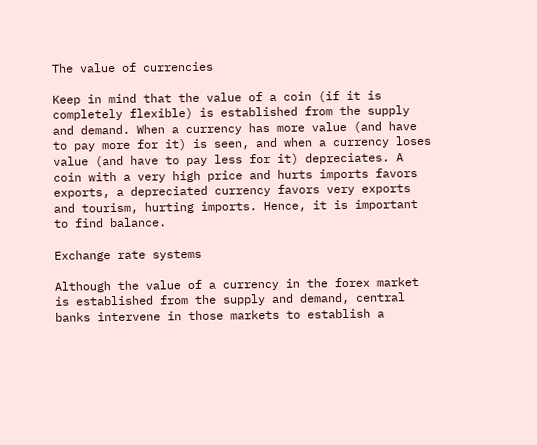The value of currencies

Keep in mind that the value of a coin (if it is completely flexible) is established from the supply and demand. When a currency has more value (and have to pay more for it) is seen, and when a currency loses value (and have to pay less for it) depreciates. A coin with a very high price and hurts imports favors exports, a depreciated currency favors very exports and tourism, hurting imports. Hence, it is important to find balance.

Exchange rate systems

Although the value of a currency in the forex market is established from the supply and demand, central banks intervene in those markets to establish a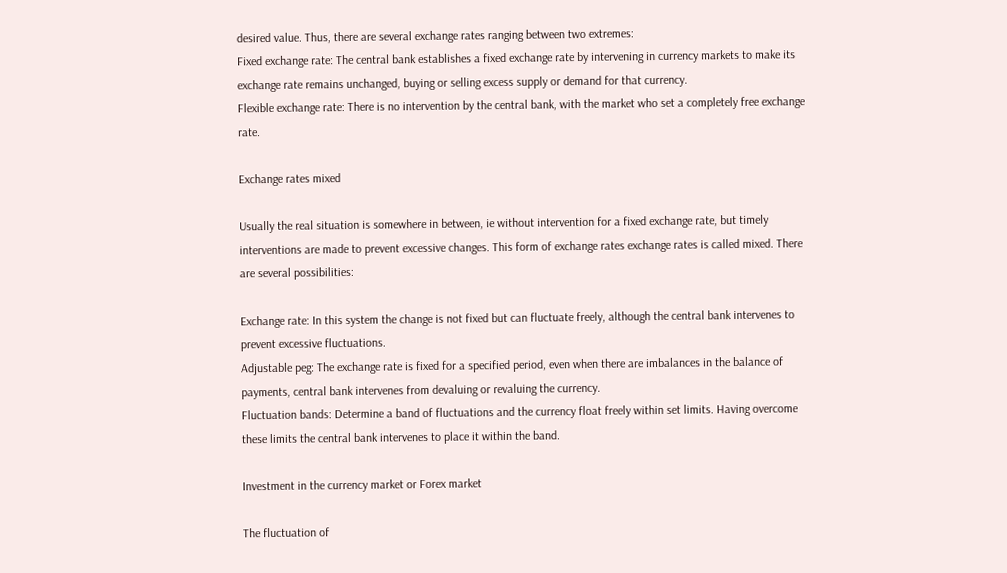desired value. Thus, there are several exchange rates ranging between two extremes:
Fixed exchange rate: The central bank establishes a fixed exchange rate by intervening in currency markets to make its exchange rate remains unchanged, buying or selling excess supply or demand for that currency.
Flexible exchange rate: There is no intervention by the central bank, with the market who set a completely free exchange rate.

Exchange rates mixed

Usually the real situation is somewhere in between, ie without intervention for a fixed exchange rate, but timely interventions are made to prevent excessive changes. This form of exchange rates exchange rates is called mixed. There are several possibilities:

Exchange rate: In this system the change is not fixed but can fluctuate freely, although the central bank intervenes to prevent excessive fluctuations.
Adjustable peg: The exchange rate is fixed for a specified period, even when there are imbalances in the balance of payments, central bank intervenes from devaluing or revaluing the currency.
Fluctuation bands: Determine a band of fluctuations and the currency float freely within set limits. Having overcome these limits the central bank intervenes to place it within the band.

Investment in the currency market or Forex market

The fluctuation of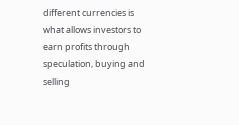different currencies is what allows investors to earn profits through speculation, buying and selling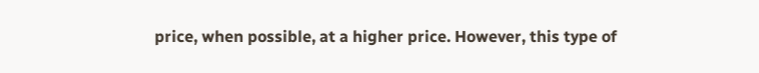price, when possible, at a higher price. However, this type of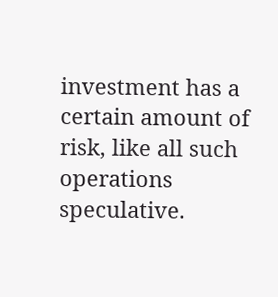investment has a certain amount of risk, like all such operations speculative.